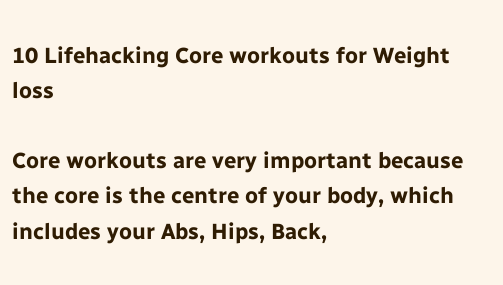10 Lifehacking Core workouts for Weight loss

Core workouts are very important because the core is the centre of your body, which includes your Abs, Hips, Back,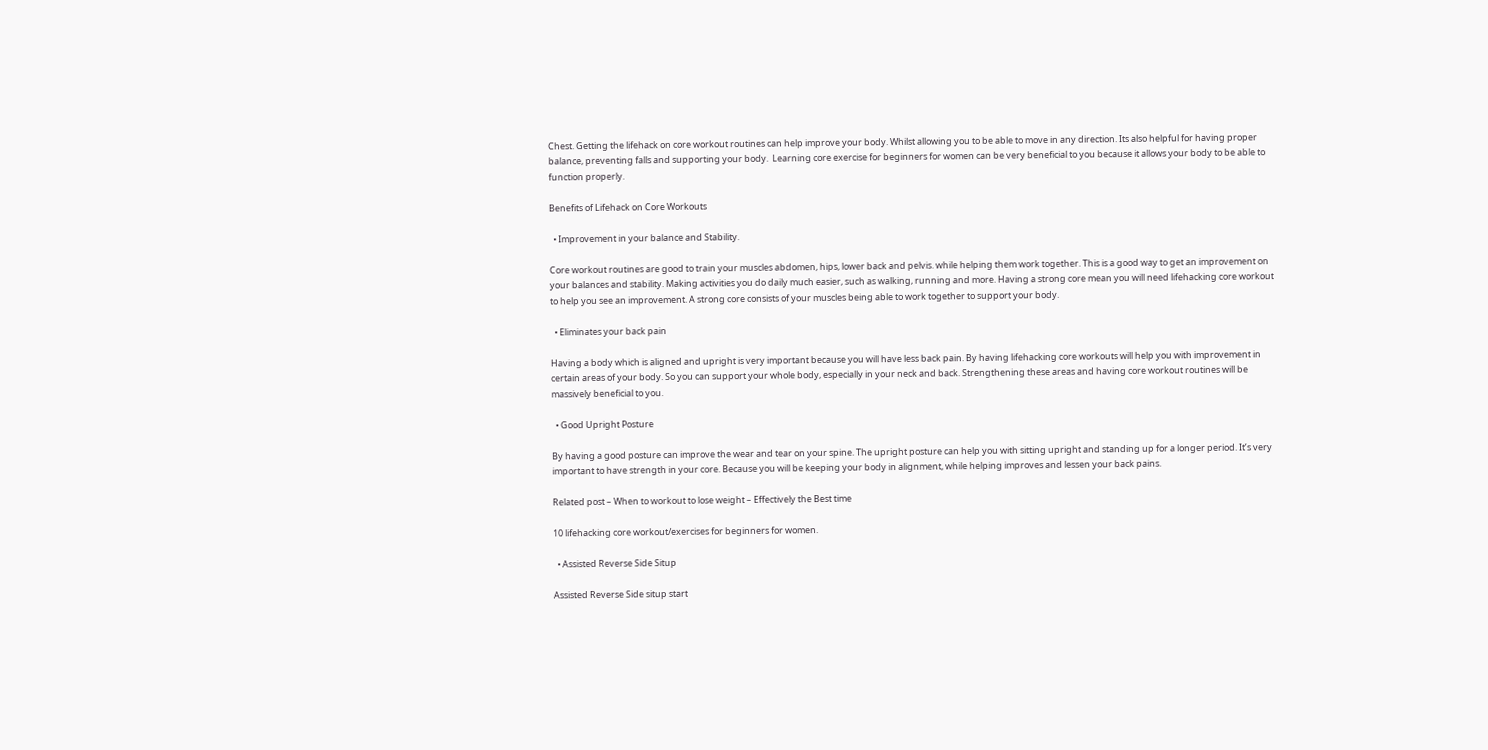Chest. Getting the lifehack on core workout routines can help improve your body. Whilst allowing you to be able to move in any direction. Its also helpful for having proper balance, preventing falls and supporting your body.  Learning core exercise for beginners for women can be very beneficial to you because it allows your body to be able to function properly.

Benefits of Lifehack on Core Workouts

  • Improvement in your balance and Stability.

Core workout routines are good to train your muscles abdomen, hips, lower back and pelvis. while helping them work together. This is a good way to get an improvement on your balances and stability. Making activities you do daily much easier, such as walking, running and more. Having a strong core mean you will need lifehacking core workout to help you see an improvement. A strong core consists of your muscles being able to work together to support your body.

  • Eliminates your back pain

Having a body which is aligned and upright is very important because you will have less back pain. By having lifehacking core workouts will help you with improvement in certain areas of your body. So you can support your whole body, especially in your neck and back. Strengthening these areas and having core workout routines will be massively beneficial to you.

  • Good Upright Posture

By having a good posture can improve the wear and tear on your spine. The upright posture can help you with sitting upright and standing up for a longer period. It’s very important to have strength in your core. Because you will be keeping your body in alignment, while helping improves and lessen your back pains.

Related post – When to workout to lose weight – Effectively the Best time

10 lifehacking core workout/exercises for beginners for women.

  • Assisted Reverse Side Situp

Assisted Reverse Side situp start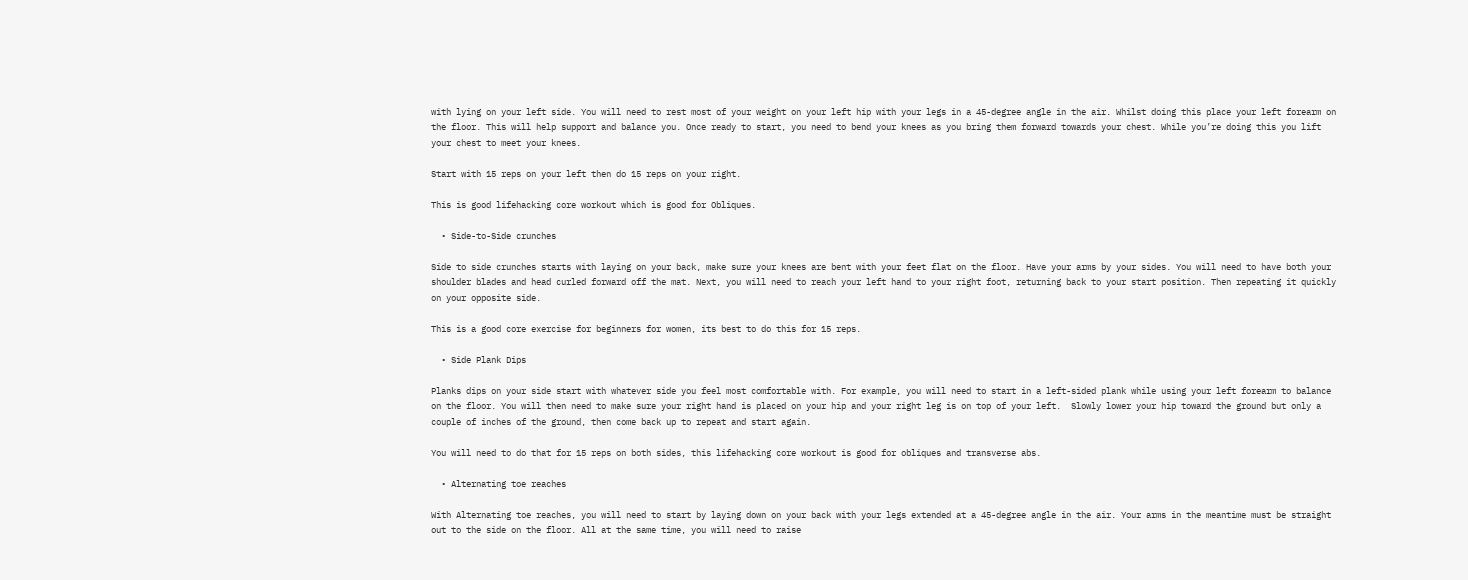with lying on your left side. You will need to rest most of your weight on your left hip with your legs in a 45-degree angle in the air. Whilst doing this place your left forearm on the floor. This will help support and balance you. Once ready to start, you need to bend your knees as you bring them forward towards your chest. While you’re doing this you lift your chest to meet your knees.

Start with 15 reps on your left then do 15 reps on your right.

This is good lifehacking core workout which is good for Obliques.

  • Side-to-Side crunches

Side to side crunches starts with laying on your back, make sure your knees are bent with your feet flat on the floor. Have your arms by your sides. You will need to have both your shoulder blades and head curled forward off the mat. Next, you will need to reach your left hand to your right foot, returning back to your start position. Then repeating it quickly on your opposite side.

This is a good core exercise for beginners for women, its best to do this for 15 reps.

  • Side Plank Dips

Planks dips on your side start with whatever side you feel most comfortable with. For example, you will need to start in a left-sided plank while using your left forearm to balance on the floor. You will then need to make sure your right hand is placed on your hip and your right leg is on top of your left.  Slowly lower your hip toward the ground but only a couple of inches of the ground, then come back up to repeat and start again.

You will need to do that for 15 reps on both sides, this lifehacking core workout is good for obliques and transverse abs.

  • Alternating toe reaches

With Alternating toe reaches, you will need to start by laying down on your back with your legs extended at a 45-degree angle in the air. Your arms in the meantime must be straight out to the side on the floor. All at the same time, you will need to raise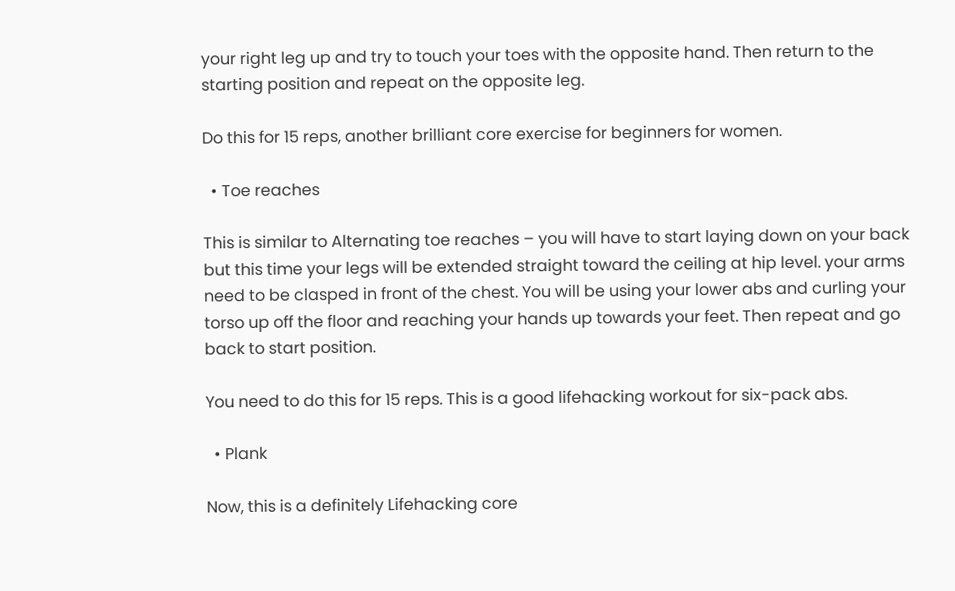your right leg up and try to touch your toes with the opposite hand. Then return to the starting position and repeat on the opposite leg.

Do this for 15 reps, another brilliant core exercise for beginners for women.

  • Toe reaches

This is similar to Alternating toe reaches – you will have to start laying down on your back but this time your legs will be extended straight toward the ceiling at hip level. your arms need to be clasped in front of the chest. You will be using your lower abs and curling your torso up off the floor and reaching your hands up towards your feet. Then repeat and go back to start position.

You need to do this for 15 reps. This is a good lifehacking workout for six-pack abs.

  • Plank

Now, this is a definitely Lifehacking core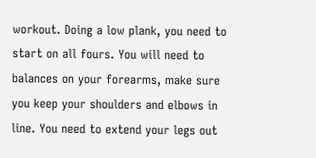workout. Doing a low plank, you need to start on all fours. You will need to balances on your forearms, make sure you keep your shoulders and elbows in line. You need to extend your legs out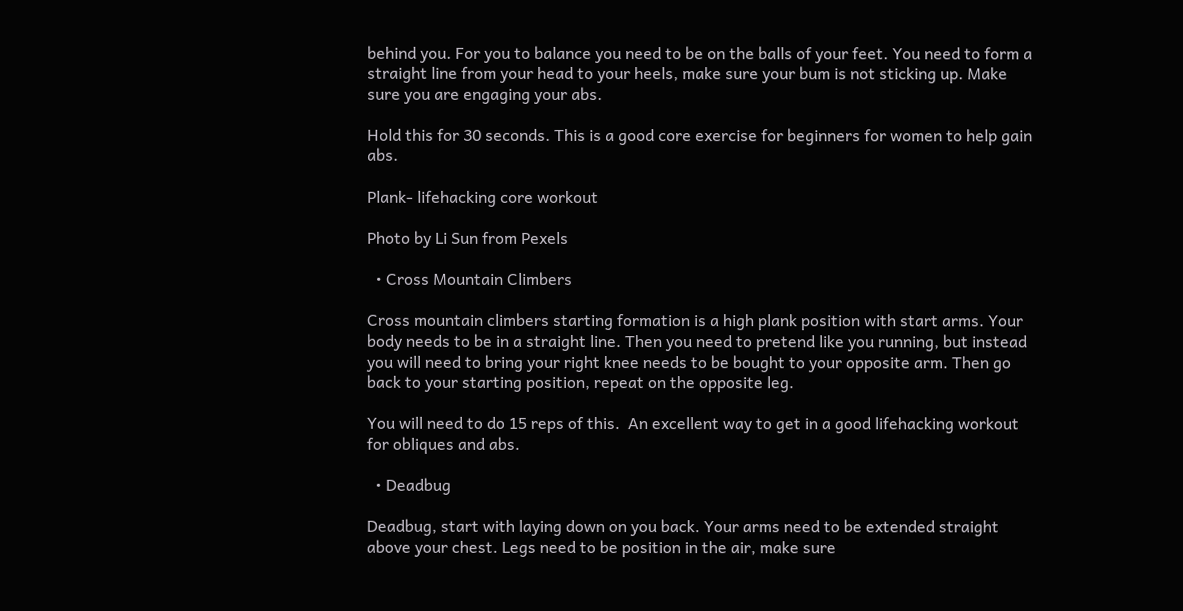behind you. For you to balance you need to be on the balls of your feet. You need to form a straight line from your head to your heels, make sure your bum is not sticking up. Make sure you are engaging your abs.

Hold this for 30 seconds. This is a good core exercise for beginners for women to help gain abs.

Plank- lifehacking core workout

Photo by Li Sun from Pexels

  • Cross Mountain Climbers

Cross mountain climbers starting formation is a high plank position with start arms. Your body needs to be in a straight line. Then you need to pretend like you running, but instead you will need to bring your right knee needs to be bought to your opposite arm. Then go back to your starting position, repeat on the opposite leg.

You will need to do 15 reps of this.  An excellent way to get in a good lifehacking workout for obliques and abs.

  • Deadbug

Deadbug, start with laying down on you back. Your arms need to be extended straight above your chest. Legs need to be position in the air, make sure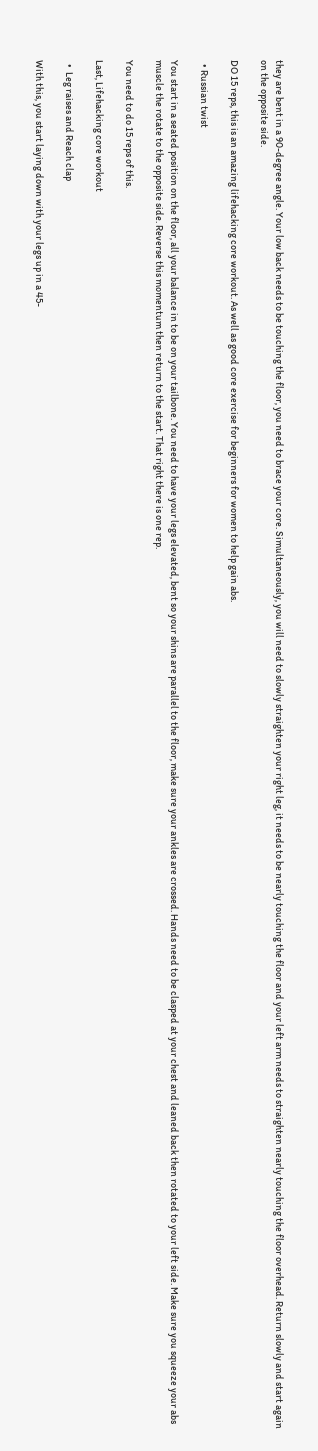they are bent in a 90-degree angle. Your low back needs to be touching the floor, you need to brace your core. Simultaneously, you will need to slowly straighten your right leg, it needs to be nearly touching the floor and your left arm needs to straighten nearly touching the floor overhead. Return slowly and start again on the opposite side.

DO 15 reps, this is an amazing lifehacking core workout. As well as good core exercise for beginners for women to help gain abs.

  • Russian twist

You start in a seated position on the floor, all your balance in to be on your tailbone. You need to have your legs elevated, bent so your shins are parallel to the floor, make sure your ankles are crossed. Hands need to be clasped at your chest and leaned back then rotated to your left side. Make sure you squeeze your abs muscle the rotate to the opposite side. Reverse this momentum then return to the start. That right there is one rep.

You need to do 15 reps of this.

Last, Lifehacking core workout

  •  Leg raises and Reach clap

With this, you start laying down with your legs up in a 45-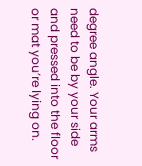degree angle. Your arms need to be by your side and pressed into the floor or mat you’re lying on.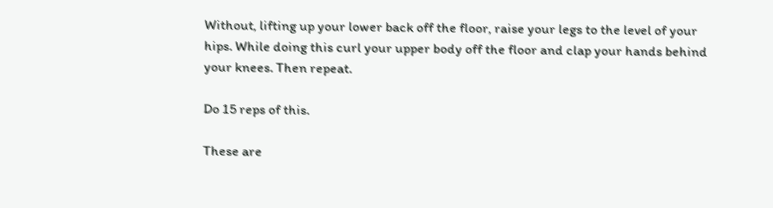Without, lifting up your lower back off the floor, raise your legs to the level of your hips. While doing this curl your upper body off the floor and clap your hands behind your knees. Then repeat.

Do 15 reps of this.

These are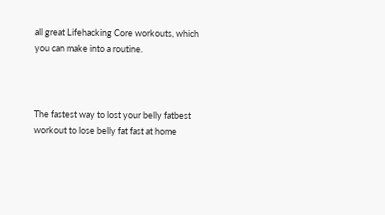all great Lifehacking Core workouts, which you can make into a routine.



The fastest way to lost your belly fatbest workout to lose belly fat fast at home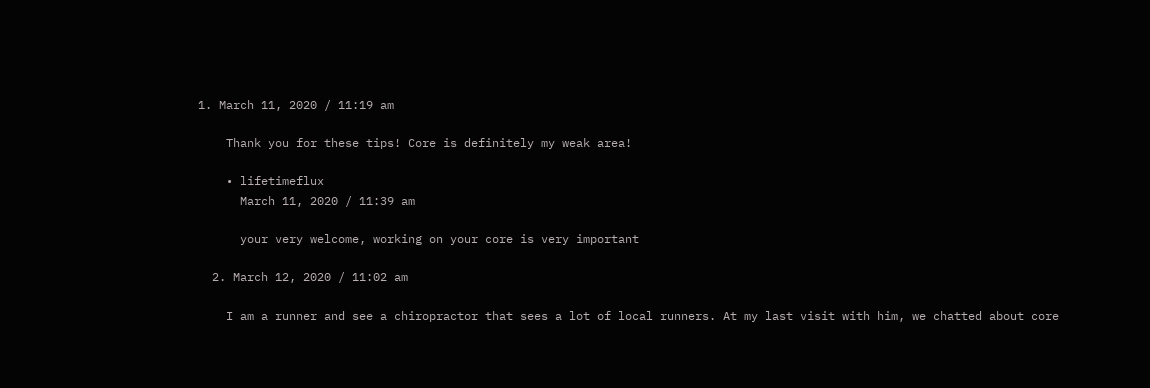1. March 11, 2020 / 11:19 am

    Thank you for these tips! Core is definitely my weak area!

    • lifetimeflux
      March 11, 2020 / 11:39 am

      your very welcome, working on your core is very important

  2. March 12, 2020 / 11:02 am

    I am a runner and see a chiropractor that sees a lot of local runners. At my last visit with him, we chatted about core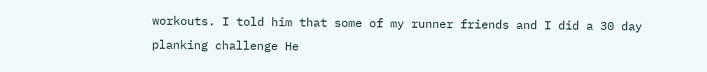workouts. I told him that some of my runner friends and I did a 30 day planking challenge He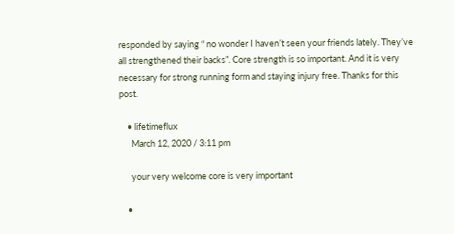responded by saying “ no wonder I haven’t seen your friends lately. They’ve all strengthened their backs”. Core strength is so important. And it is very necessary for strong running form and staying injury free. Thanks for this post.

    • lifetimeflux
      March 12, 2020 / 3:11 pm

      your very welcome core is very important

    •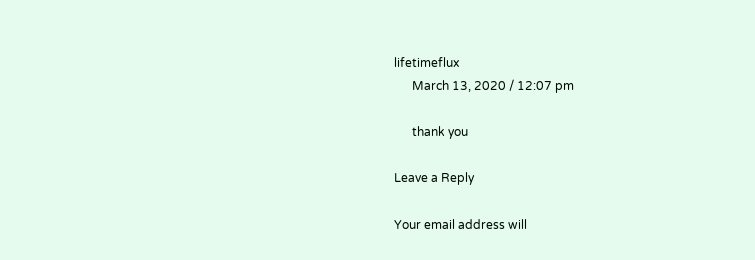lifetimeflux
      March 13, 2020 / 12:07 pm

      thank you

Leave a Reply

Your email address will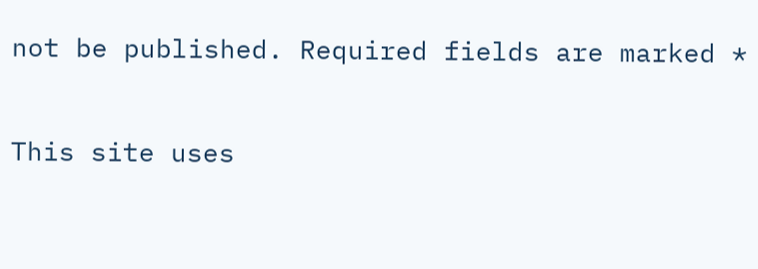not be published. Required fields are marked *

This site uses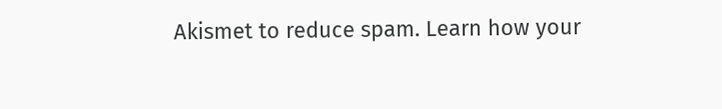Akismet to reduce spam. Learn how your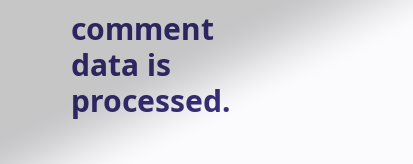comment data is processed.